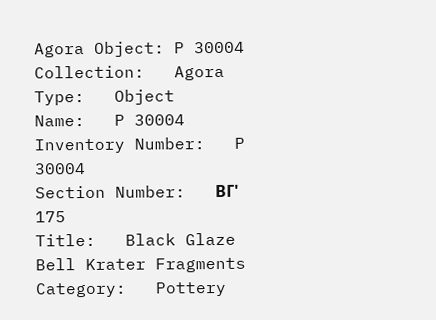Agora Object: P 30004
Collection:   Agora
Type:   Object
Name:   P 30004
Inventory Number:   P 30004
Section Number:   ΒΓ' 175
Title:   Black Glaze Bell Krater Fragments
Category:   Pottery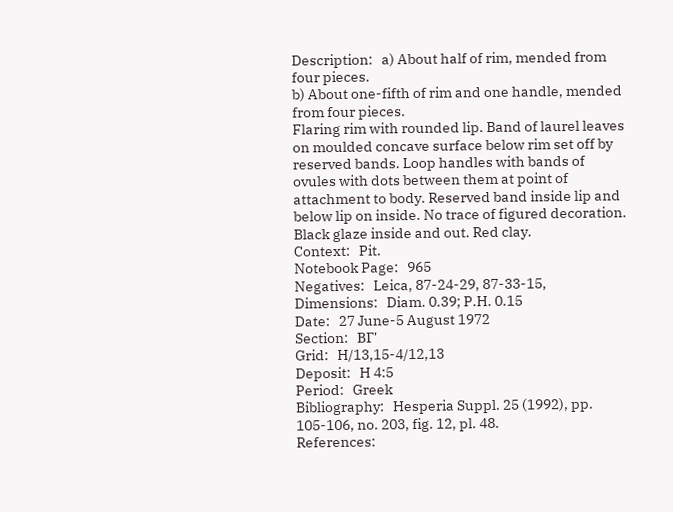Description:   a) About half of rim, mended from four pieces.
b) About one-fifth of rim and one handle, mended from four pieces.
Flaring rim with rounded lip. Band of laurel leaves on moulded concave surface below rim set off by reserved bands. Loop handles with bands of ovules with dots between them at point of attachment to body. Reserved band inside lip and below lip on inside. No trace of figured decoration.
Black glaze inside and out. Red clay.
Context:   Pit.
Notebook Page:   965
Negatives:   Leica, 87-24-29, 87-33-15,
Dimensions:   Diam. 0.39; P.H. 0.15
Date:   27 June-5 August 1972
Section:   ΒΓ'
Grid:   H/13,15-4/12,13
Deposit:   H 4:5
Period:   Greek
Bibliography:   Hesperia Suppl. 25 (1992), pp. 105-106, no. 203, fig. 12, pl. 48.
References: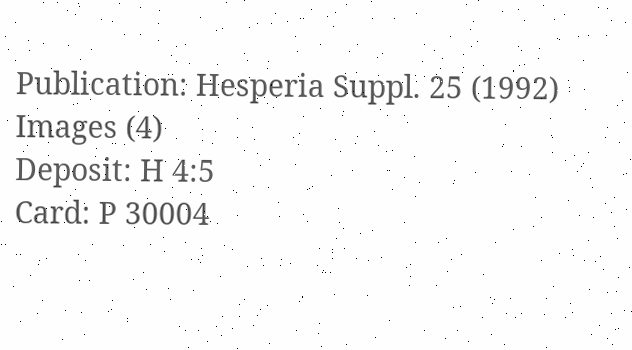Publication: Hesperia Suppl. 25 (1992)
Images (4)
Deposit: H 4:5
Card: P 30004